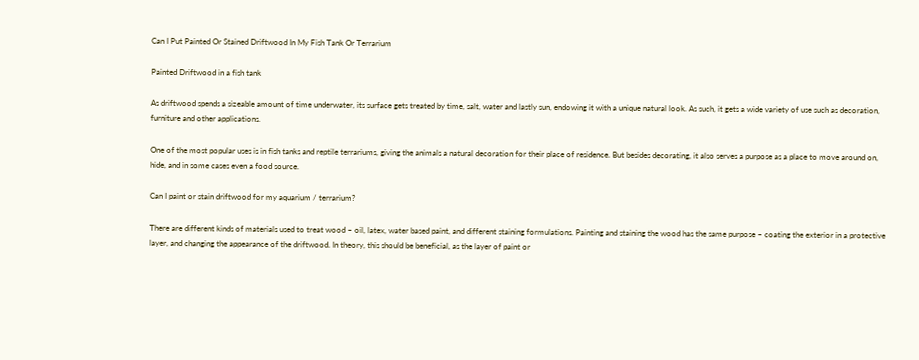Can I Put Painted Or Stained Driftwood In My Fish Tank Or Terrarium

Painted Driftwood in a fish tank

As driftwood spends a sizeable amount of time underwater, its surface gets treated by time, salt, water and lastly sun, endowing it with a unique natural look. As such, it gets a wide variety of use such as decoration, furniture and other applications.

One of the most popular uses is in fish tanks and reptile terrariums, giving the animals a natural decoration for their place of residence. But besides decorating, it also serves a purpose as a place to move around on, hide, and in some cases even a food source.

Can I paint or stain driftwood for my aquarium / terrarium?

There are different kinds of materials used to treat wood – oil, latex, water based paint, and different staining formulations. Painting and staining the wood has the same purpose – coating the exterior in a protective layer, and changing the appearance of the driftwood. In theory, this should be beneficial, as the layer of paint or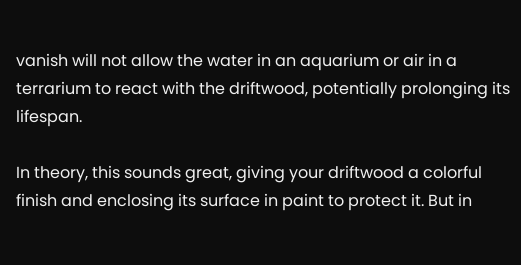vanish will not allow the water in an aquarium or air in a terrarium to react with the driftwood, potentially prolonging its lifespan.

In theory, this sounds great, giving your driftwood a colorful finish and enclosing its surface in paint to protect it. But in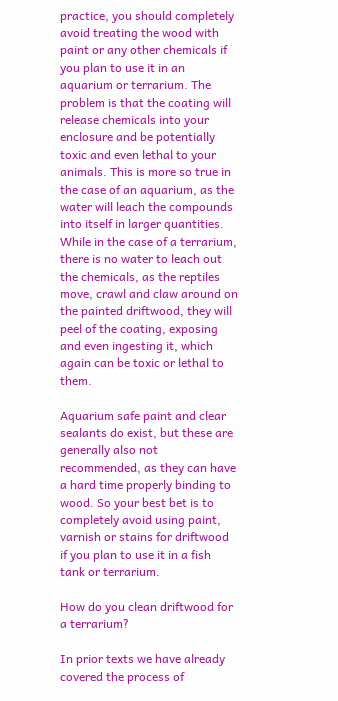practice, you should completely avoid treating the wood with paint or any other chemicals if you plan to use it in an aquarium or terrarium. The problem is that the coating will release chemicals into your enclosure and be potentially toxic and even lethal to your animals. This is more so true in the case of an aquarium, as the water will leach the compounds into itself in larger quantities. While in the case of a terrarium, there is no water to leach out the chemicals, as the reptiles move, crawl and claw around on the painted driftwood, they will peel of the coating, exposing and even ingesting it, which again can be toxic or lethal to them.

Aquarium safe paint and clear sealants do exist, but these are generally also not recommended, as they can have a hard time properly binding to wood. So your best bet is to completely avoid using paint, varnish or stains for driftwood if you plan to use it in a fish tank or terrarium.

How do you clean driftwood for a terrarium?

In prior texts we have already covered the process of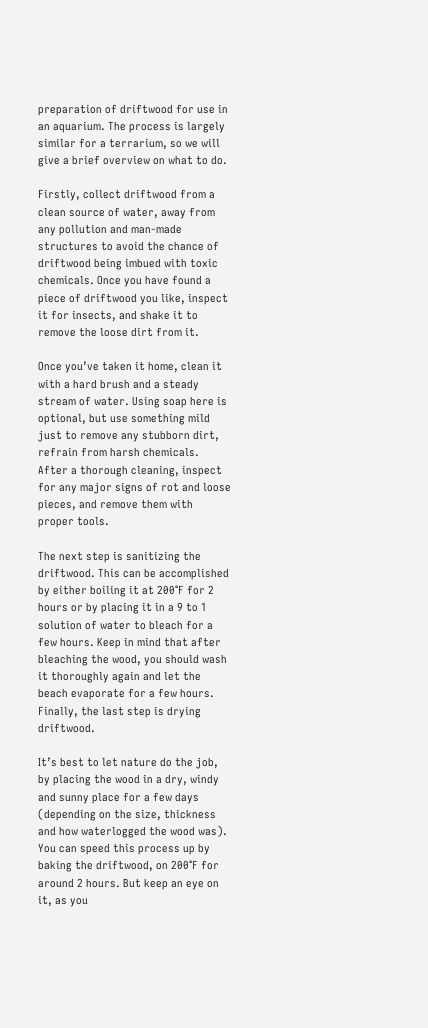preparation of driftwood for use in an aquarium. The process is largely similar for a terrarium, so we will give a brief overview on what to do.

Firstly, collect driftwood from a clean source of water, away from any pollution and man-made structures to avoid the chance of driftwood being imbued with toxic chemicals. Once you have found a piece of driftwood you like, inspect it for insects, and shake it to remove the loose dirt from it.

Once you’ve taken it home, clean it with a hard brush and a steady stream of water. Using soap here is optional, but use something mild just to remove any stubborn dirt, refrain from harsh chemicals. After a thorough cleaning, inspect for any major signs of rot and loose pieces, and remove them with proper tools.

The next step is sanitizing the driftwood. This can be accomplished by either boiling it at 200°F for 2 hours or by placing it in a 9 to 1 solution of water to bleach for a few hours. Keep in mind that after bleaching the wood, you should wash it thoroughly again and let the beach evaporate for a few hours. Finally, the last step is drying driftwood.

It’s best to let nature do the job, by placing the wood in a dry, windy and sunny place for a few days (depending on the size, thickness and how waterlogged the wood was). You can speed this process up by baking the driftwood, on 200°F for around 2 hours. But keep an eye on it, as you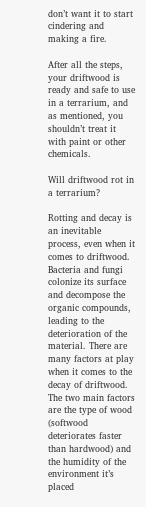don’t want it to start cindering and making a fire.

After all the steps, your driftwood is ready and safe to use in a terrarium, and as mentioned, you shouldn’t treat it with paint or other chemicals.

Will driftwood rot in a terrarium?

Rotting and decay is an inevitable process, even when it comes to driftwood. Bacteria and fungi colonize its surface and decompose the organic compounds, leading to the deterioration of the material. There are many factors at play when it comes to the decay of driftwood. The two main factors are the type of wood (softwood deteriorates faster than hardwood) and the humidity of the environment it’s placed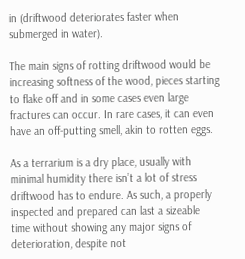in (driftwood deteriorates faster when submerged in water).

The main signs of rotting driftwood would be increasing softness of the wood, pieces starting to flake off and in some cases even large fractures can occur. In rare cases, it can even have an off-putting smell, akin to rotten eggs.

As a terrarium is a dry place, usually with minimal humidity there isn’t a lot of stress driftwood has to endure. As such, a properly inspected and prepared can last a sizeable time without showing any major signs of deterioration, despite not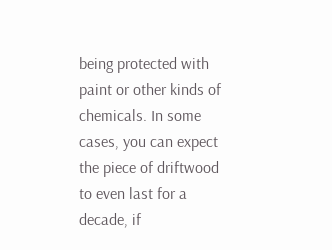being protected with paint or other kinds of chemicals. In some cases, you can expect the piece of driftwood to even last for a decade, if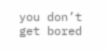you don’t get bored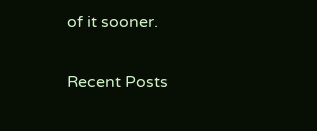of it sooner.

Recent Posts